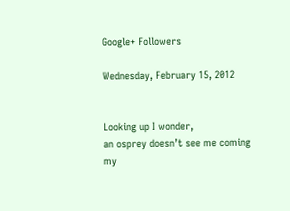Google+ Followers

Wednesday, February 15, 2012


Looking up I wonder,
an osprey doesn’t see me coming
my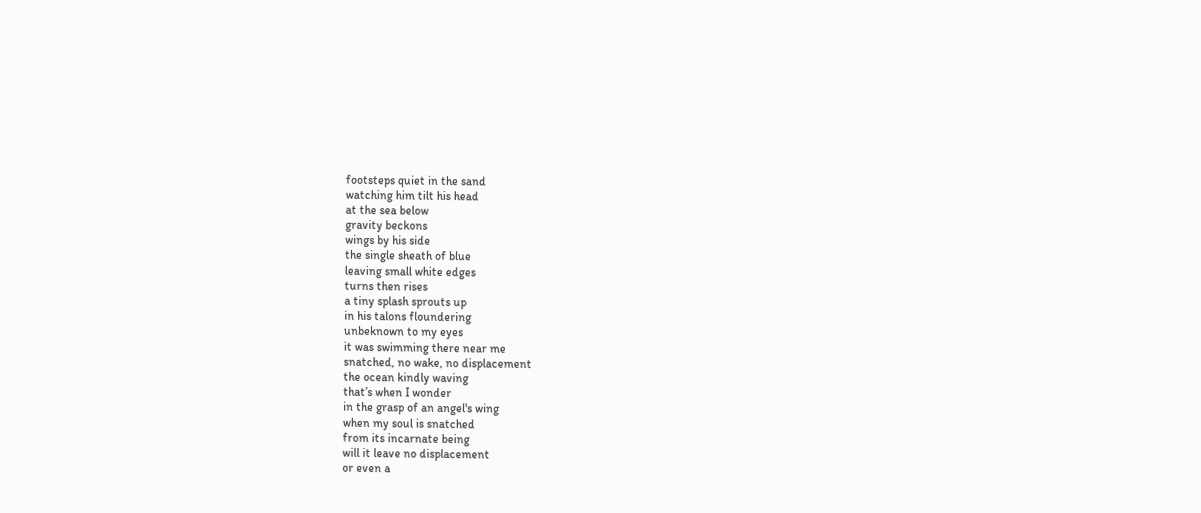footsteps quiet in the sand
watching him tilt his head
at the sea below
gravity beckons
wings by his side
the single sheath of blue
leaving small white edges
turns then rises
a tiny splash sprouts up
in his talons floundering
unbeknown to my eyes
it was swimming there near me
snatched, no wake, no displacement
the ocean kindly waving
that’s when I wonder
in the grasp of an angel's wing
when my soul is snatched
from its incarnate being
will it leave no displacement
or even a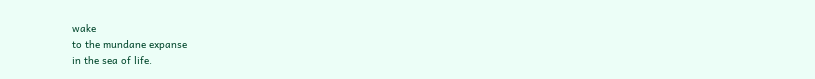wake
to the mundane expanse
in the sea of life.